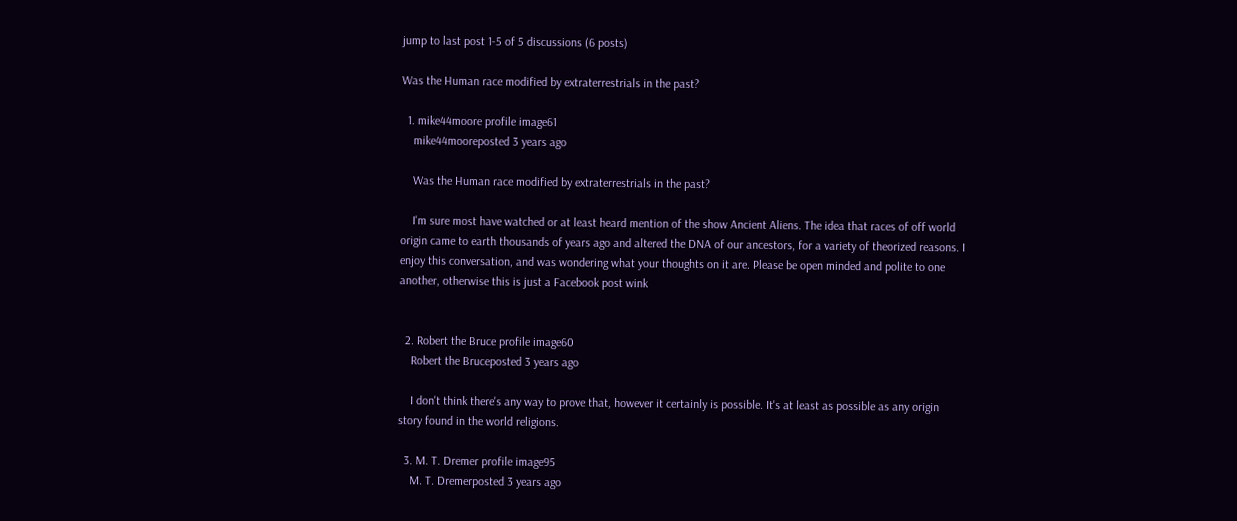jump to last post 1-5 of 5 discussions (6 posts)

Was the Human race modified by extraterrestrials in the past?

  1. mike44moore profile image61
    mike44mooreposted 3 years ago

    Was the Human race modified by extraterrestrials in the past?

    I'm sure most have watched or at least heard mention of the show Ancient Aliens. The idea that races of off world origin came to earth thousands of years ago and altered the DNA of our ancestors, for a variety of theorized reasons. I enjoy this conversation, and was wondering what your thoughts on it are. Please be open minded and polite to one another, otherwise this is just a Facebook post wink


  2. Robert the Bruce profile image60
    Robert the Bruceposted 3 years ago

    I don't think there's any way to prove that, however it certainly is possible. It's at least as possible as any origin story found in the world religions.

  3. M. T. Dremer profile image95
    M. T. Dremerposted 3 years ago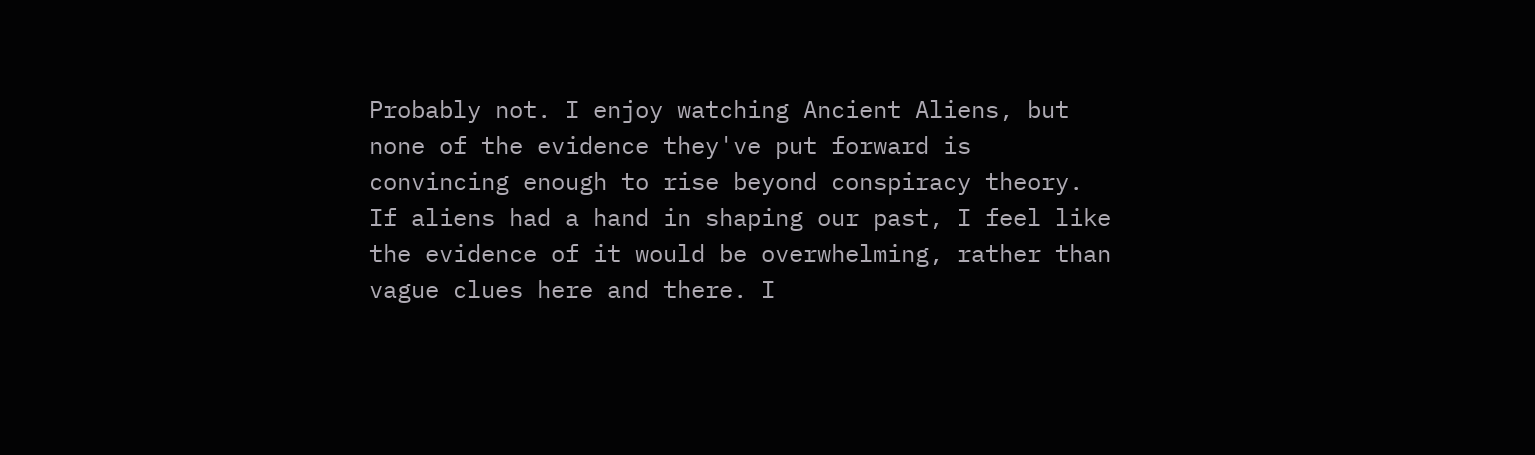Probably not. I enjoy watching Ancient Aliens, but none of the evidence they've put forward is convincing enough to rise beyond conspiracy theory. If aliens had a hand in shaping our past, I feel like the evidence of it would be overwhelming, rather than vague clues here and there. I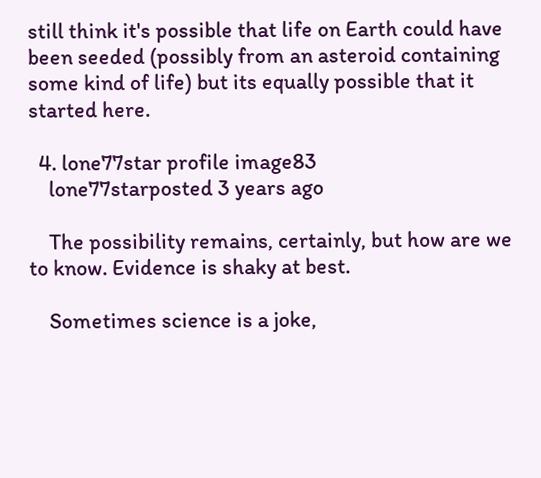still think it's possible that life on Earth could have been seeded (possibly from an asteroid containing some kind of life) but its equally possible that it started here.

  4. lone77star profile image83
    lone77starposted 3 years ago

    The possibility remains, certainly, but how are we to know. Evidence is shaky at best.

    Sometimes science is a joke,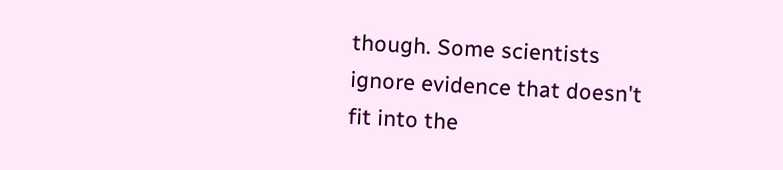though. Some scientists ignore evidence that doesn't fit into the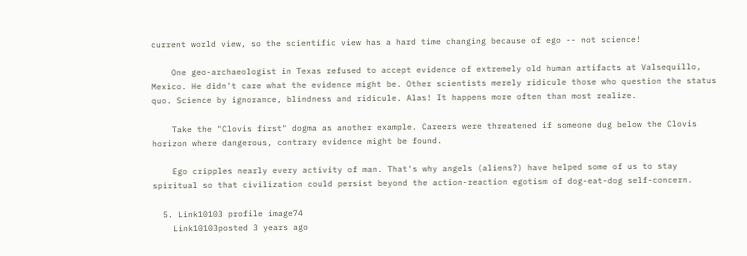current world view, so the scientific view has a hard time changing because of ego -- not science!

    One geo-archaeologist in Texas refused to accept evidence of extremely old human artifacts at Valsequillo, Mexico. He didn't care what the evidence might be. Other scientists merely ridicule those who question the status quo. Science by ignorance, blindness and ridicule. Alas! It happens more often than most realize.

    Take the "Clovis first" dogma as another example. Careers were threatened if someone dug below the Clovis horizon where dangerous, contrary evidence might be found.

    Ego cripples nearly every activity of man. That's why angels (aliens?) have helped some of us to stay spiritual so that civilization could persist beyond the action-reaction egotism of dog-eat-dog self-concern.

  5. Link10103 profile image74
    Link10103posted 3 years ago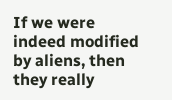If we were indeed modified by aliens, then they really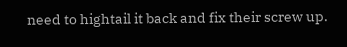need to hightail it back and fix their screw up.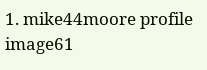1. mike44moore profile image61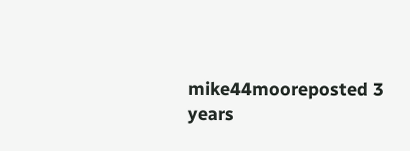mike44mooreposted 3 years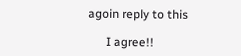agoin reply to this

      I agree!!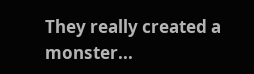They really created a monster...